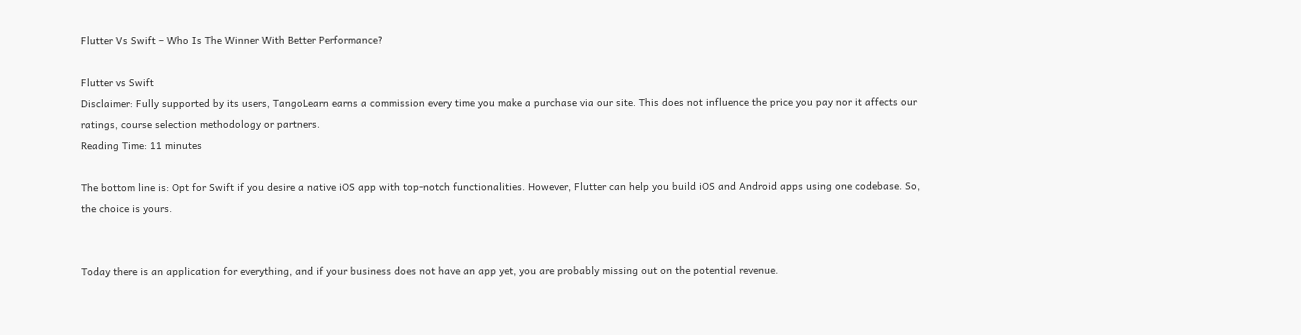Flutter Vs Swift – Who Is The Winner With Better Performance?

Flutter vs Swift
Disclaimer: Fully supported by its users, TangoLearn earns a commission every time you make a purchase via our site. This does not influence the price you pay nor it affects our ratings, course selection methodology or partners.
Reading Time: 11 minutes

The bottom line is: Opt for Swift if you desire a native iOS app with top-notch functionalities. However, Flutter can help you build iOS and Android apps using one codebase. So, the choice is yours.


Today there is an application for everything, and if your business does not have an app yet, you are probably missing out on the potential revenue.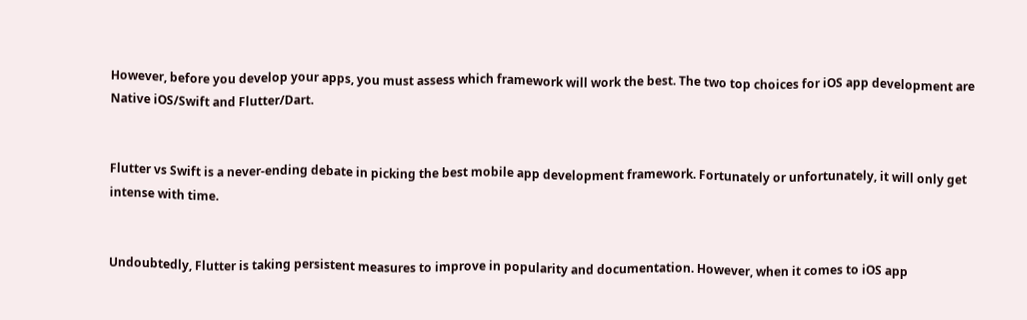However, before you develop your apps, you must assess which framework will work the best. The two top choices for iOS app development are Native iOS/Swift and Flutter/Dart.


Flutter vs Swift is a never-ending debate in picking the best mobile app development framework. Fortunately or unfortunately, it will only get intense with time.


Undoubtedly, Flutter is taking persistent measures to improve in popularity and documentation. However, when it comes to iOS app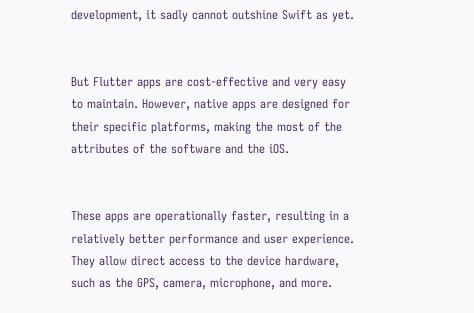development, it sadly cannot outshine Swift as yet.


But Flutter apps are cost-effective and very easy to maintain. However, native apps are designed for their specific platforms, making the most of the attributes of the software and the iOS.


These apps are operationally faster, resulting in a relatively better performance and user experience. They allow direct access to the device hardware, such as the GPS, camera, microphone, and more.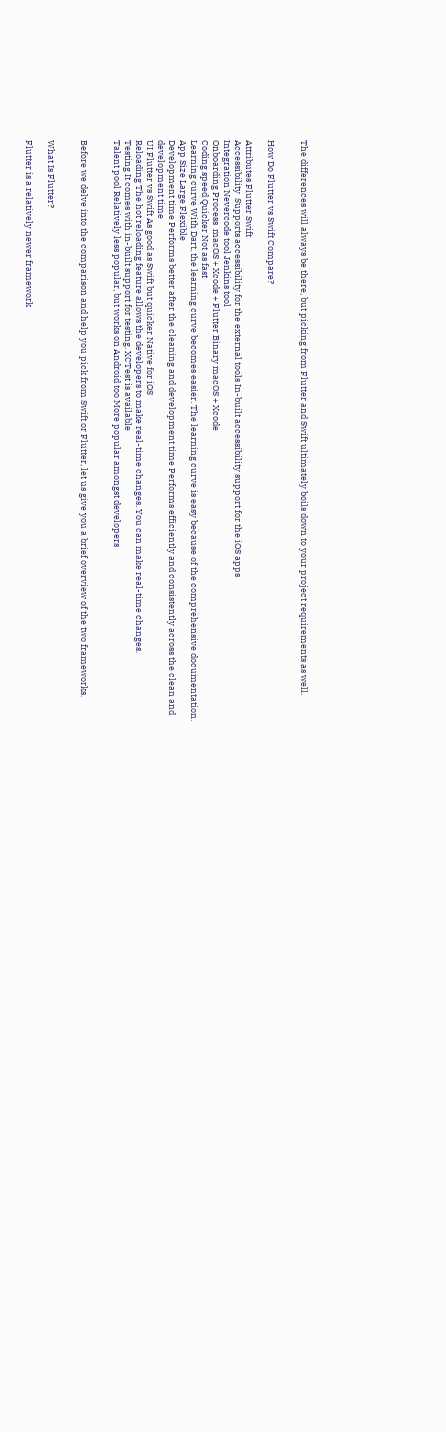The differences will always be there, but picking from Flutter and Swift ultimately boils down to your project requirements as well.


How Do Flutter vs Swift Compare?

Attributes Flutter Swift
Accessibility  Supports accessibility for the external tools In-built accessibility support for the iOS apps
Integration Nevercode tool Jenkins tool
Onboarding Process  macOS + Xcode + Flutter Binary macOS + Xcode
Coding speed Quicker Not as fast
Learning curve With Dart, the learning curve becomes easier. The learning curve is easy because of the comprehensive documentation.
App Size Large Flexible
Development time Performs better after the cleaning and development time Performs efficiently and consistently across the clean and development time
UI Flutter vs Swift As good as Swift but quicker Native for iOS
Reloading The hot reloading feature allows the developers to make real-time changes. You can make real-time changes.
Testing It comes with in-built support for testing. XCTest is available
Talent pool Relatively less popular, but works on Android too More popular amongst developers


Before we delve into the comparison and help you pick from Swift or Flutter, let us give you a brief overview of the two frameworks.


What Is Flutter?

Flutter is a relatively newer framework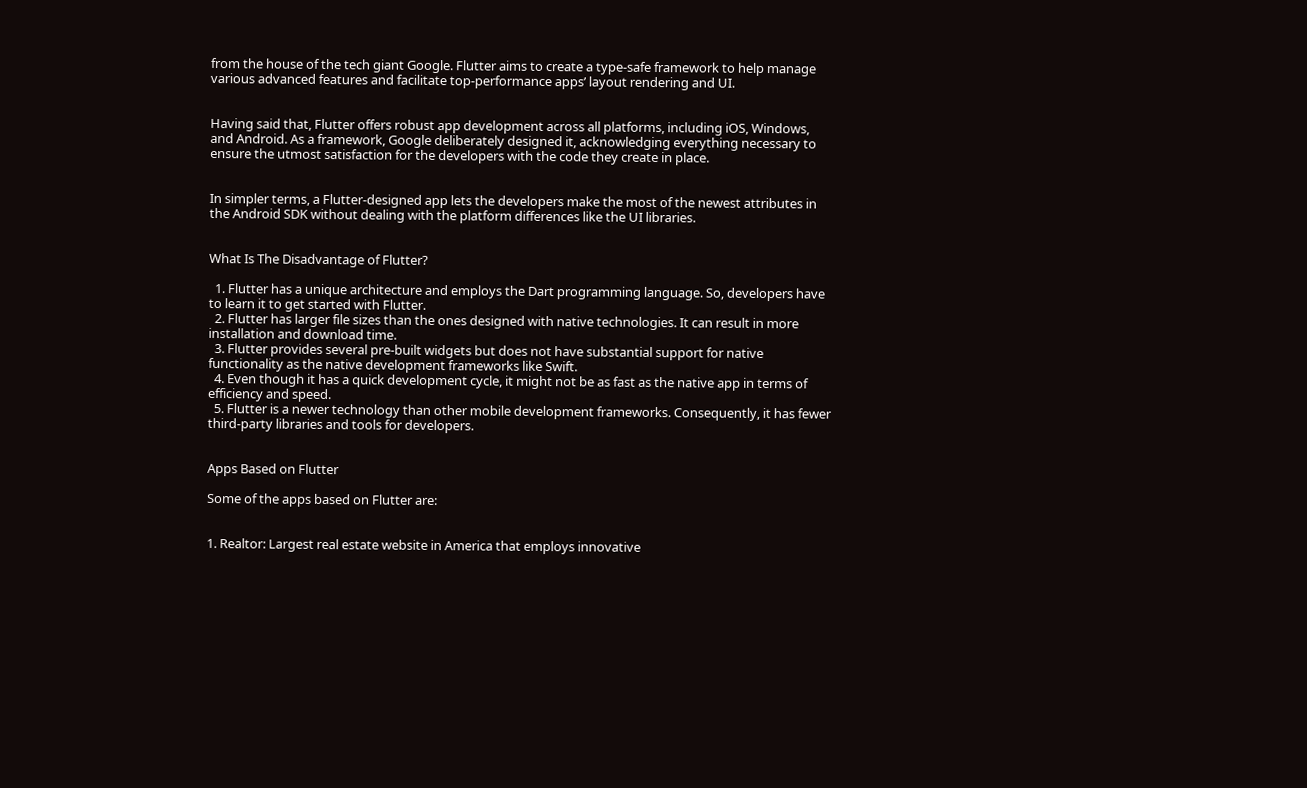from the house of the tech giant Google. Flutter aims to create a type-safe framework to help manage various advanced features and facilitate top-performance apps’ layout rendering and UI.


Having said that, Flutter offers robust app development across all platforms, including iOS, Windows, and Android. As a framework, Google deliberately designed it, acknowledging everything necessary to ensure the utmost satisfaction for the developers with the code they create in place.


In simpler terms, a Flutter-designed app lets the developers make the most of the newest attributes in the Android SDK without dealing with the platform differences like the UI libraries.


What Is The Disadvantage of Flutter?

  1. Flutter has a unique architecture and employs the Dart programming language. So, developers have to learn it to get started with Flutter.
  2. Flutter has larger file sizes than the ones designed with native technologies. It can result in more installation and download time.
  3. Flutter provides several pre-built widgets but does not have substantial support for native functionality as the native development frameworks like Swift.
  4. Even though it has a quick development cycle, it might not be as fast as the native app in terms of efficiency and speed.
  5. Flutter is a newer technology than other mobile development frameworks. Consequently, it has fewer third-party libraries and tools for developers.


Apps Based on Flutter

Some of the apps based on Flutter are:


1. Realtor: Largest real estate website in America that employs innovative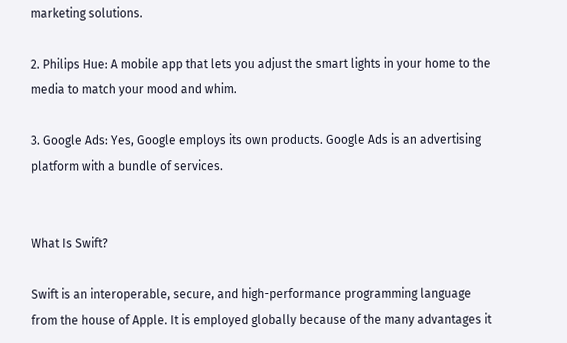marketing solutions.

2. Philips Hue: A mobile app that lets you adjust the smart lights in your home to the media to match your mood and whim.

3. Google Ads: Yes, Google employs its own products. Google Ads is an advertising platform with a bundle of services.


What Is Swift?

Swift is an interoperable, secure, and high-performance programming language from the house of Apple. It is employed globally because of the many advantages it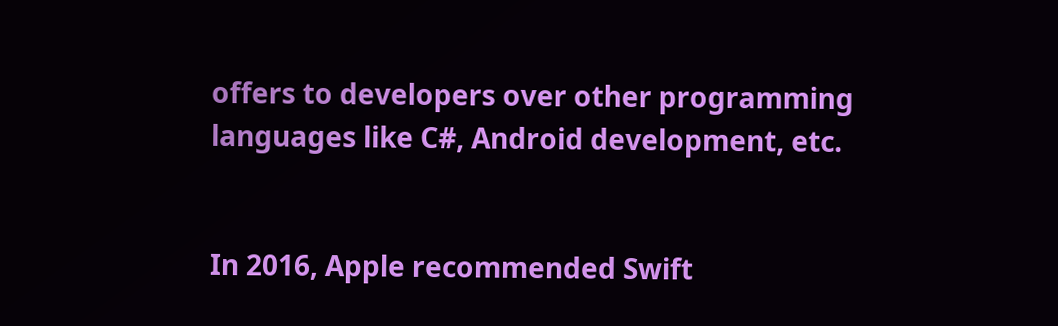offers to developers over other programming languages like C#, Android development, etc.


In 2016, Apple recommended Swift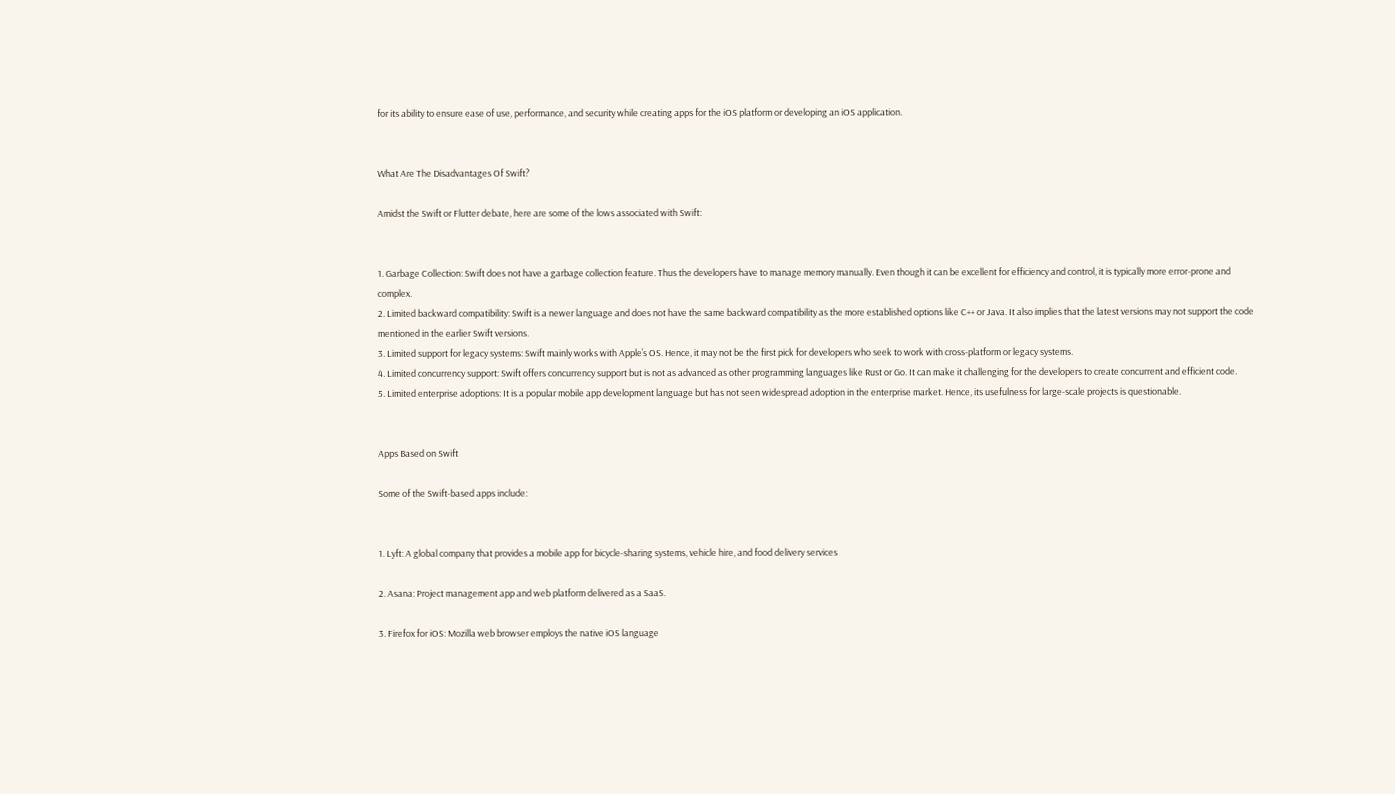for its ability to ensure ease of use, performance, and security while creating apps for the iOS platform or developing an iOS application.


What Are The Disadvantages Of Swift?

Amidst the Swift or Flutter debate, here are some of the lows associated with Swift:


1. Garbage Collection: Swift does not have a garbage collection feature. Thus the developers have to manage memory manually. Even though it can be excellent for efficiency and control, it is typically more error-prone and complex.
2. Limited backward compatibility: Swift is a newer language and does not have the same backward compatibility as the more established options like C++ or Java. It also implies that the latest versions may not support the code mentioned in the earlier Swift versions.
3. Limited support for legacy systems: Swift mainly works with Apple’s OS. Hence, it may not be the first pick for developers who seek to work with cross-platform or legacy systems.
4. Limited concurrency support: Swift offers concurrency support but is not as advanced as other programming languages like Rust or Go. It can make it challenging for the developers to create concurrent and efficient code.
5. Limited enterprise adoptions: It is a popular mobile app development language but has not seen widespread adoption in the enterprise market. Hence, its usefulness for large-scale projects is questionable.


Apps Based on Swift

Some of the Swift-based apps include:


1. Lyft: A global company that provides a mobile app for bicycle-sharing systems, vehicle hire, and food delivery services

2. Asana: Project management app and web platform delivered as a SaaS.

3. Firefox for iOS: Mozilla web browser employs the native iOS language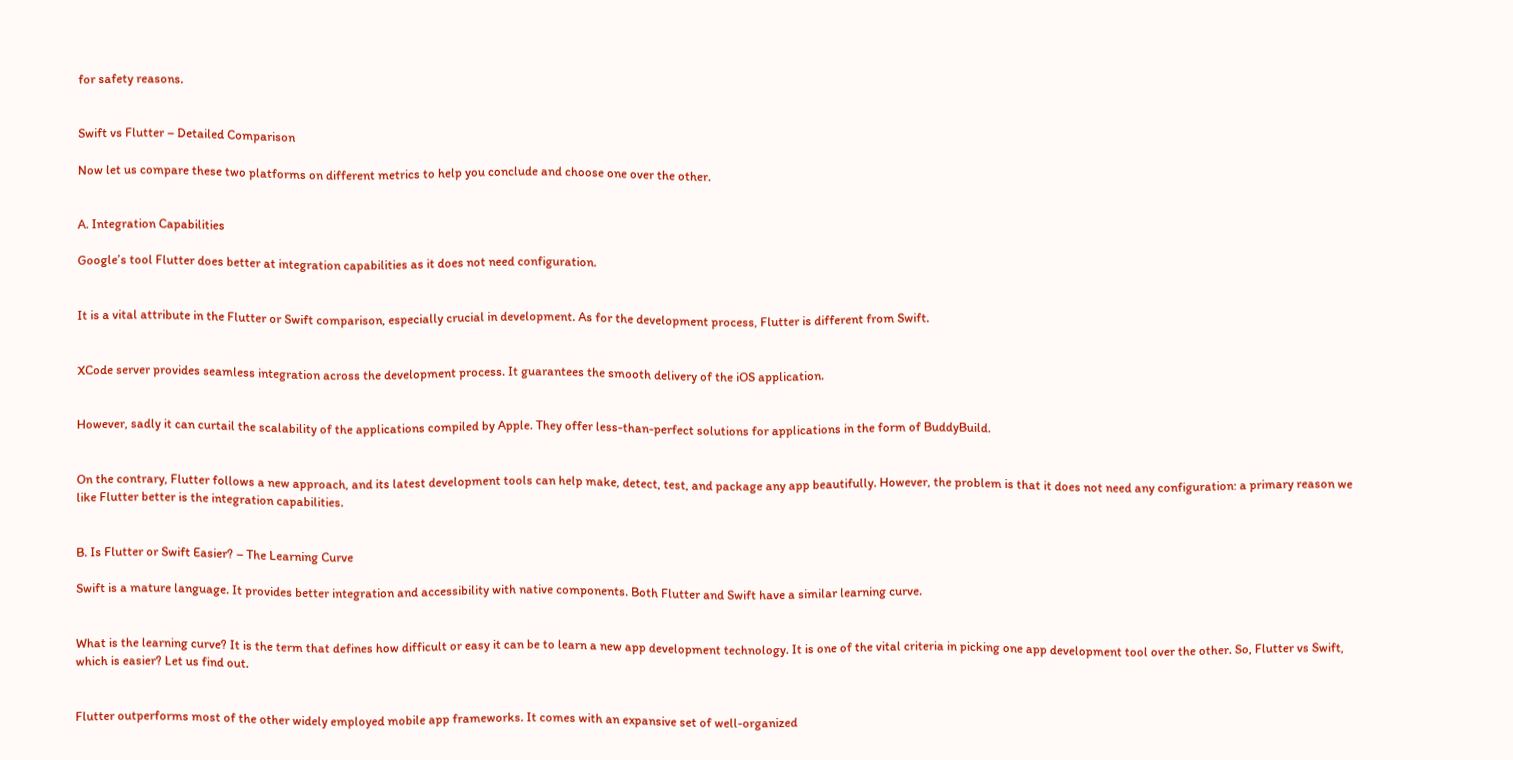for safety reasons.


Swift vs Flutter – Detailed Comparison

Now let us compare these two platforms on different metrics to help you conclude and choose one over the other.


A. Integration Capabilities

Google’s tool Flutter does better at integration capabilities as it does not need configuration.


It is a vital attribute in the Flutter or Swift comparison, especially crucial in development. As for the development process, Flutter is different from Swift.


XCode server provides seamless integration across the development process. It guarantees the smooth delivery of the iOS application.


However, sadly it can curtail the scalability of the applications compiled by Apple. They offer less-than-perfect solutions for applications in the form of BuddyBuild.


On the contrary, Flutter follows a new approach, and its latest development tools can help make, detect, test, and package any app beautifully. However, the problem is that it does not need any configuration: a primary reason we like Flutter better is the integration capabilities.


B. Is Flutter or Swift Easier? – The Learning Curve

Swift is a mature language. It provides better integration and accessibility with native components. Both Flutter and Swift have a similar learning curve.


What is the learning curve? It is the term that defines how difficult or easy it can be to learn a new app development technology. It is one of the vital criteria in picking one app development tool over the other. So, Flutter vs Swift, which is easier? Let us find out.


Flutter outperforms most of the other widely employed mobile app frameworks. It comes with an expansive set of well-organized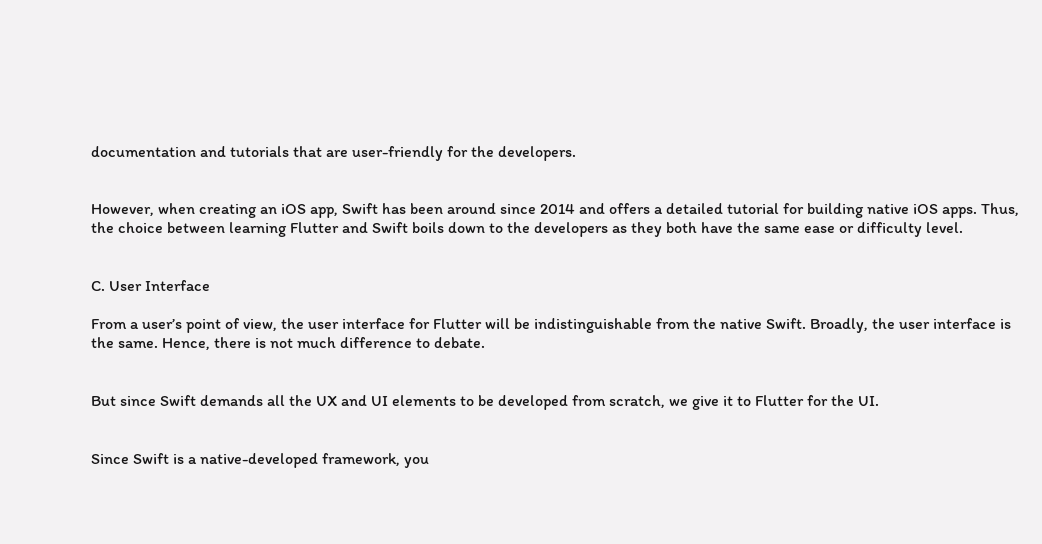documentation and tutorials that are user-friendly for the developers.


However, when creating an iOS app, Swift has been around since 2014 and offers a detailed tutorial for building native iOS apps. Thus, the choice between learning Flutter and Swift boils down to the developers as they both have the same ease or difficulty level.


C. User Interface

From a user’s point of view, the user interface for Flutter will be indistinguishable from the native Swift. Broadly, the user interface is the same. Hence, there is not much difference to debate.


But since Swift demands all the UX and UI elements to be developed from scratch, we give it to Flutter for the UI.


Since Swift is a native-developed framework, you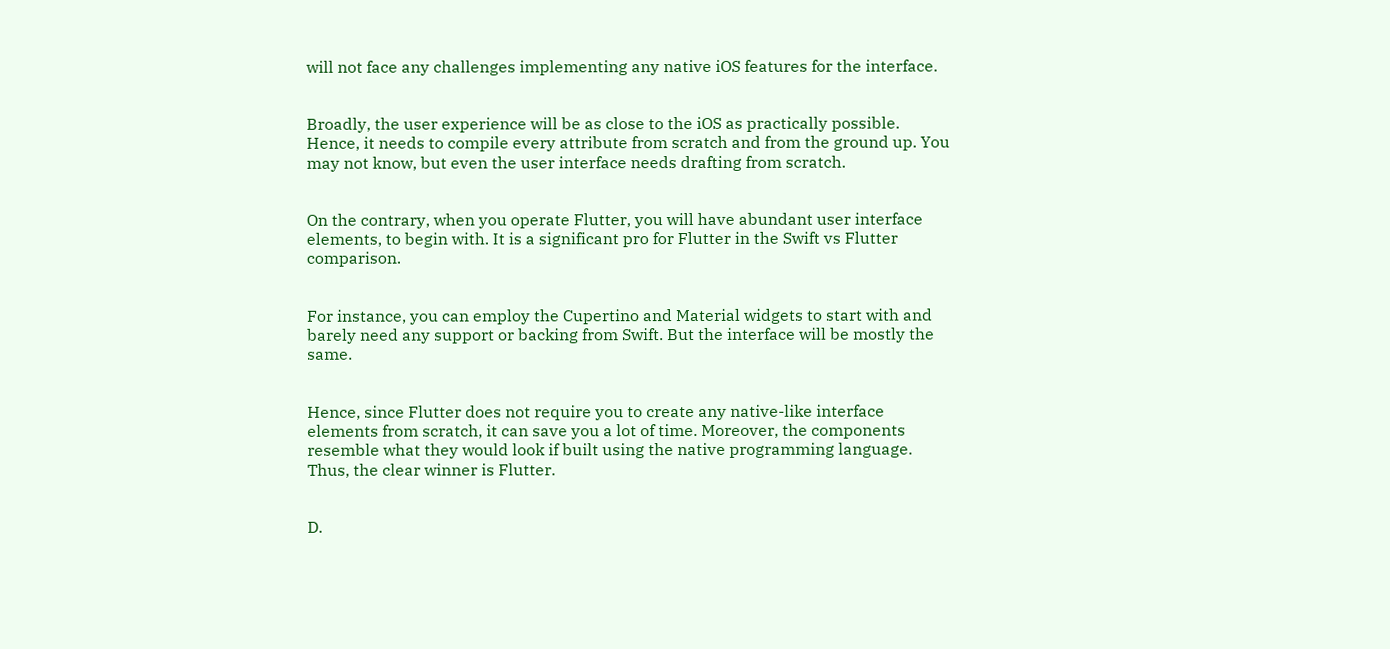will not face any challenges implementing any native iOS features for the interface.


Broadly, the user experience will be as close to the iOS as practically possible. Hence, it needs to compile every attribute from scratch and from the ground up. You may not know, but even the user interface needs drafting from scratch.


On the contrary, when you operate Flutter, you will have abundant user interface elements, to begin with. It is a significant pro for Flutter in the Swift vs Flutter comparison.


For instance, you can employ the Cupertino and Material widgets to start with and barely need any support or backing from Swift. But the interface will be mostly the same.


Hence, since Flutter does not require you to create any native-like interface elements from scratch, it can save you a lot of time. Moreover, the components resemble what they would look if built using the native programming language. Thus, the clear winner is Flutter.


D.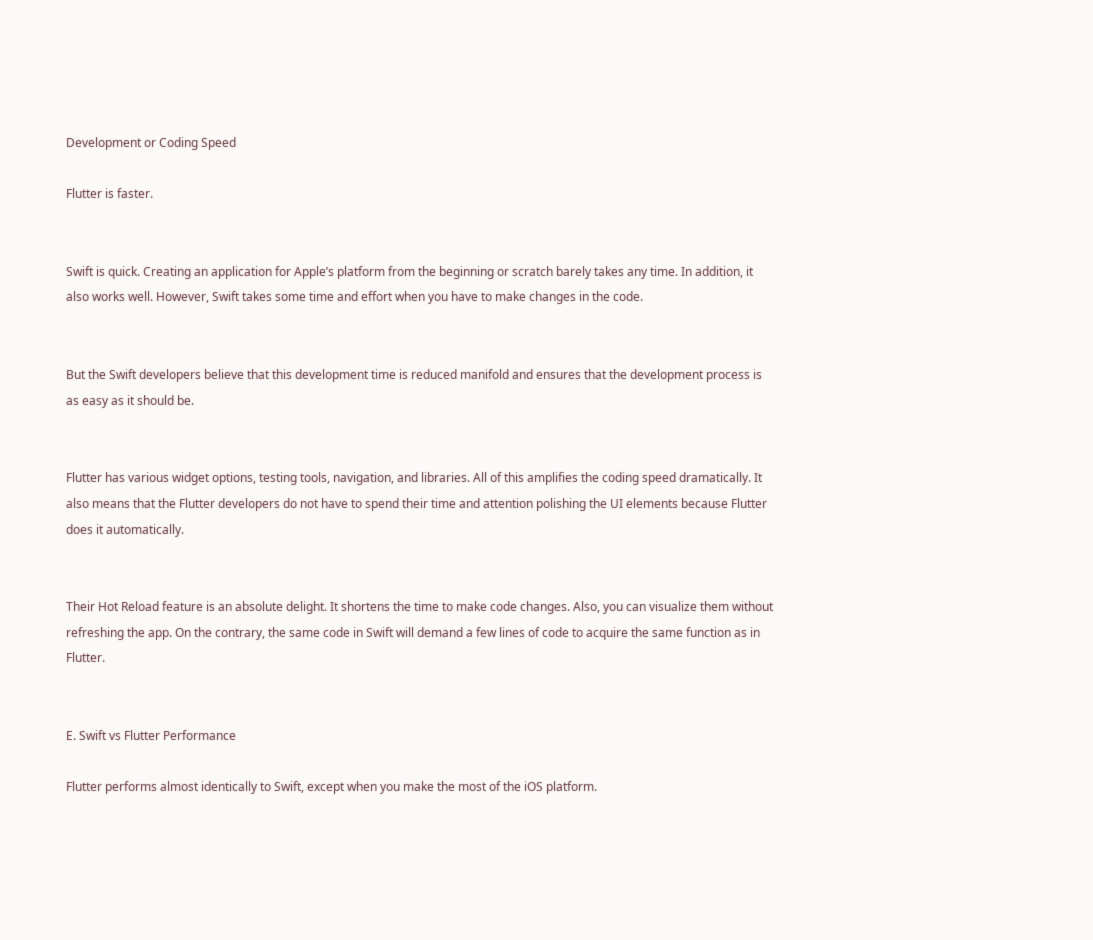Development or Coding Speed

Flutter is faster.


Swift is quick. Creating an application for Apple’s platform from the beginning or scratch barely takes any time. In addition, it also works well. However, Swift takes some time and effort when you have to make changes in the code.


But the Swift developers believe that this development time is reduced manifold and ensures that the development process is as easy as it should be.


Flutter has various widget options, testing tools, navigation, and libraries. All of this amplifies the coding speed dramatically. It also means that the Flutter developers do not have to spend their time and attention polishing the UI elements because Flutter does it automatically.


Their Hot Reload feature is an absolute delight. It shortens the time to make code changes. Also, you can visualize them without refreshing the app. On the contrary, the same code in Swift will demand a few lines of code to acquire the same function as in Flutter.


E. Swift vs Flutter Performance

Flutter performs almost identically to Swift, except when you make the most of the iOS platform.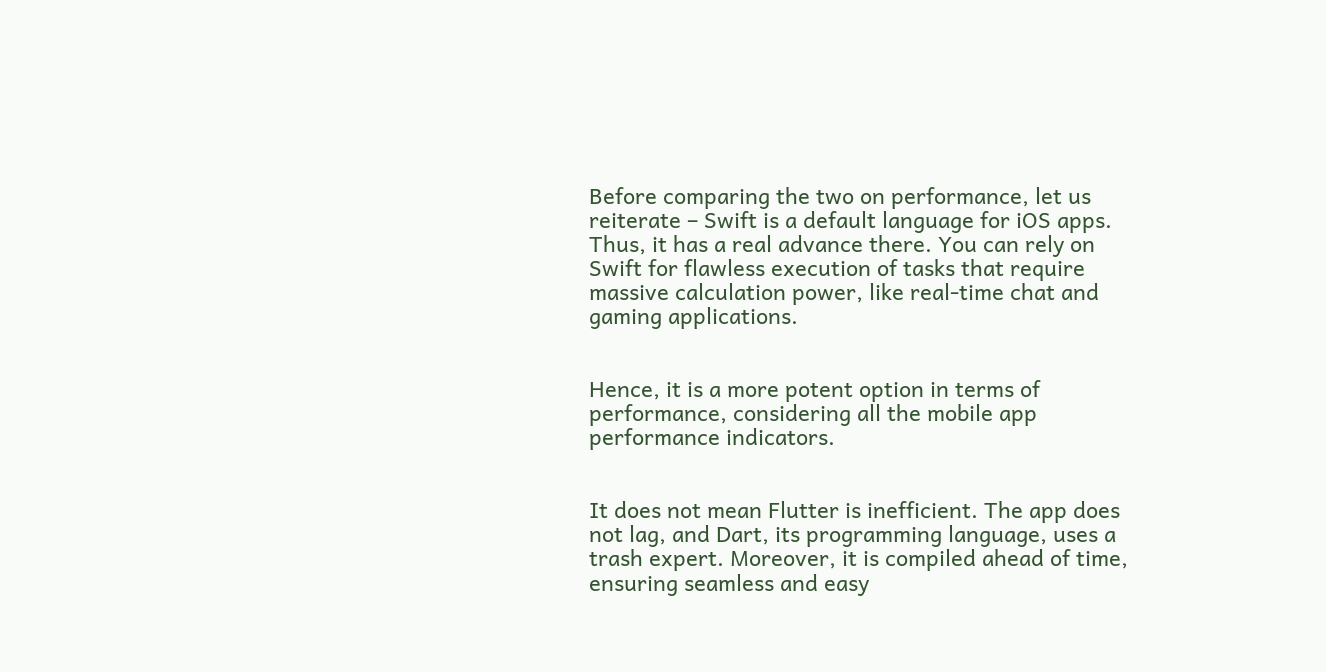Before comparing the two on performance, let us reiterate – Swift is a default language for iOS apps. Thus, it has a real advance there. You can rely on Swift for flawless execution of tasks that require massive calculation power, like real-time chat and gaming applications.


Hence, it is a more potent option in terms of performance, considering all the mobile app performance indicators.


It does not mean Flutter is inefficient. The app does not lag, and Dart, its programming language, uses a trash expert. Moreover, it is compiled ahead of time, ensuring seamless and easy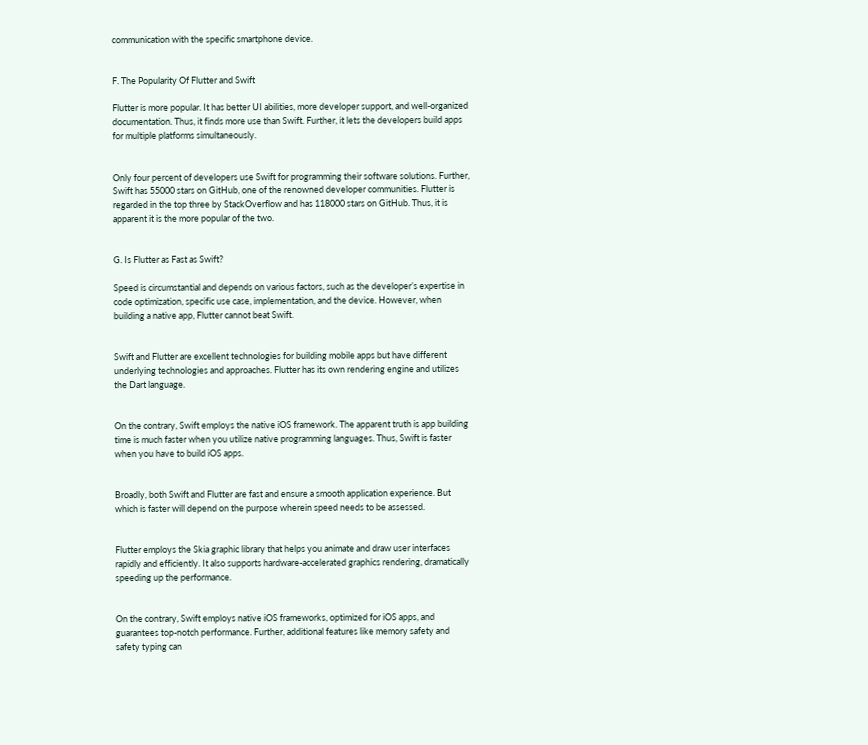communication with the specific smartphone device.


F. The Popularity Of Flutter and Swift

Flutter is more popular. It has better UI abilities, more developer support, and well-organized documentation. Thus, it finds more use than Swift. Further, it lets the developers build apps for multiple platforms simultaneously.


Only four percent of developers use Swift for programming their software solutions. Further, Swift has 55000 stars on GitHub, one of the renowned developer communities. Flutter is regarded in the top three by StackOverflow and has 118000 stars on GitHub. Thus, it is apparent it is the more popular of the two.


G. Is Flutter as Fast as Swift?

Speed is circumstantial and depends on various factors, such as the developer’s expertise in code optimization, specific use case, implementation, and the device. However, when building a native app, Flutter cannot beat Swift.


Swift and Flutter are excellent technologies for building mobile apps but have different underlying technologies and approaches. Flutter has its own rendering engine and utilizes the Dart language.


On the contrary, Swift employs the native iOS framework. The apparent truth is app building time is much faster when you utilize native programming languages. Thus, Swift is faster when you have to build iOS apps.


Broadly, both Swift and Flutter are fast and ensure a smooth application experience. But which is faster will depend on the purpose wherein speed needs to be assessed.


Flutter employs the Skia graphic library that helps you animate and draw user interfaces rapidly and efficiently. It also supports hardware-accelerated graphics rendering, dramatically speeding up the performance.


On the contrary, Swift employs native iOS frameworks, optimized for iOS apps, and guarantees top-notch performance. Further, additional features like memory safety and safety typing can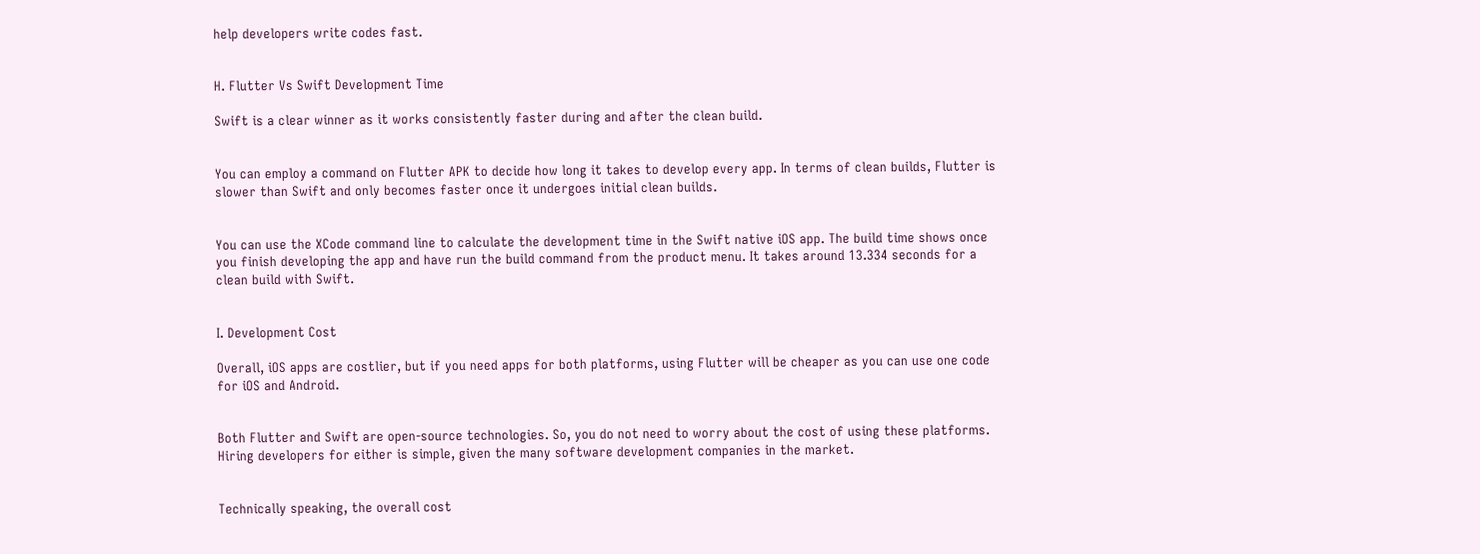help developers write codes fast.


H. Flutter Vs Swift Development Time

Swift is a clear winner as it works consistently faster during and after the clean build.


You can employ a command on Flutter APK to decide how long it takes to develop every app. In terms of clean builds, Flutter is slower than Swift and only becomes faster once it undergoes initial clean builds.


You can use the XCode command line to calculate the development time in the Swift native iOS app. The build time shows once you finish developing the app and have run the build command from the product menu. It takes around 13.334 seconds for a clean build with Swift.


I. Development Cost

Overall, iOS apps are costlier, but if you need apps for both platforms, using Flutter will be cheaper as you can use one code for iOS and Android.


Both Flutter and Swift are open-source technologies. So, you do not need to worry about the cost of using these platforms. Hiring developers for either is simple, given the many software development companies in the market.


Technically speaking, the overall cost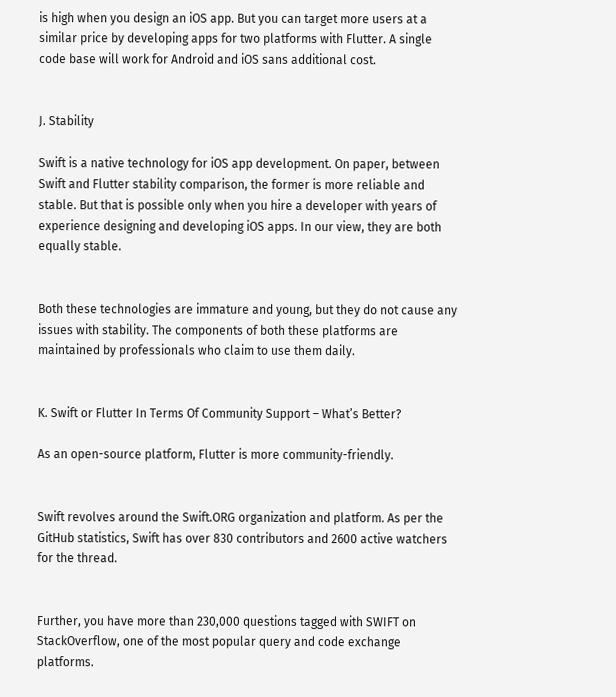is high when you design an iOS app. But you can target more users at a similar price by developing apps for two platforms with Flutter. A single code base will work for Android and iOS sans additional cost.


J. Stability

Swift is a native technology for iOS app development. On paper, between Swift and Flutter stability comparison, the former is more reliable and stable. But that is possible only when you hire a developer with years of experience designing and developing iOS apps. In our view, they are both equally stable.


Both these technologies are immature and young, but they do not cause any issues with stability. The components of both these platforms are maintained by professionals who claim to use them daily.


K. Swift or Flutter In Terms Of Community Support – What’s Better?

As an open-source platform, Flutter is more community-friendly.


Swift revolves around the Swift.ORG organization and platform. As per the GitHub statistics, Swift has over 830 contributors and 2600 active watchers for the thread.


Further, you have more than 230,000 questions tagged with SWIFT on StackOverflow, one of the most popular query and code exchange platforms.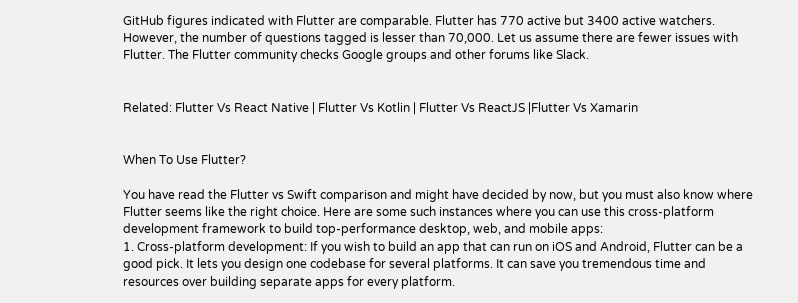GitHub figures indicated with Flutter are comparable. Flutter has 770 active but 3400 active watchers. However, the number of questions tagged is lesser than 70,000. Let us assume there are fewer issues with Flutter. The Flutter community checks Google groups and other forums like Slack.


Related: Flutter Vs React Native | Flutter Vs Kotlin | Flutter Vs ReactJS |Flutter Vs Xamarin


When To Use Flutter?

You have read the Flutter vs Swift comparison and might have decided by now, but you must also know where Flutter seems like the right choice. Here are some such instances where you can use this cross-platform development framework to build top-performance desktop, web, and mobile apps:
1. Cross-platform development: If you wish to build an app that can run on iOS and Android, Flutter can be a good pick. It lets you design one codebase for several platforms. It can save you tremendous time and resources over building separate apps for every platform.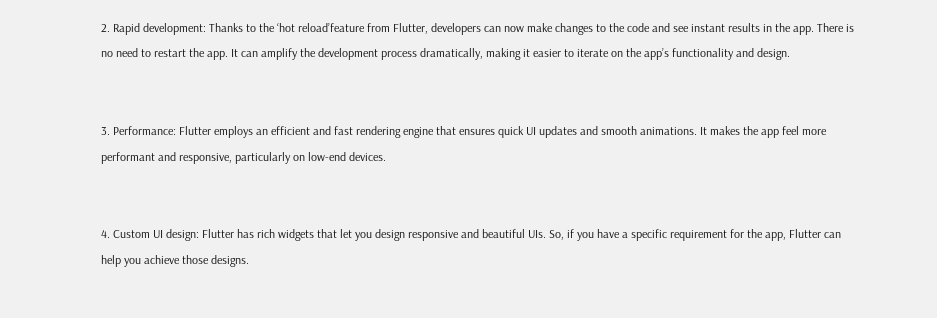2. Rapid development: Thanks to the ‘hot reload’feature from Flutter, developers can now make changes to the code and see instant results in the app. There is no need to restart the app. It can amplify the development process dramatically, making it easier to iterate on the app’s functionality and design.


3. Performance: Flutter employs an efficient and fast rendering engine that ensures quick UI updates and smooth animations. It makes the app feel more performant and responsive, particularly on low-end devices.


4. Custom UI design: Flutter has rich widgets that let you design responsive and beautiful UIs. So, if you have a specific requirement for the app, Flutter can help you achieve those designs.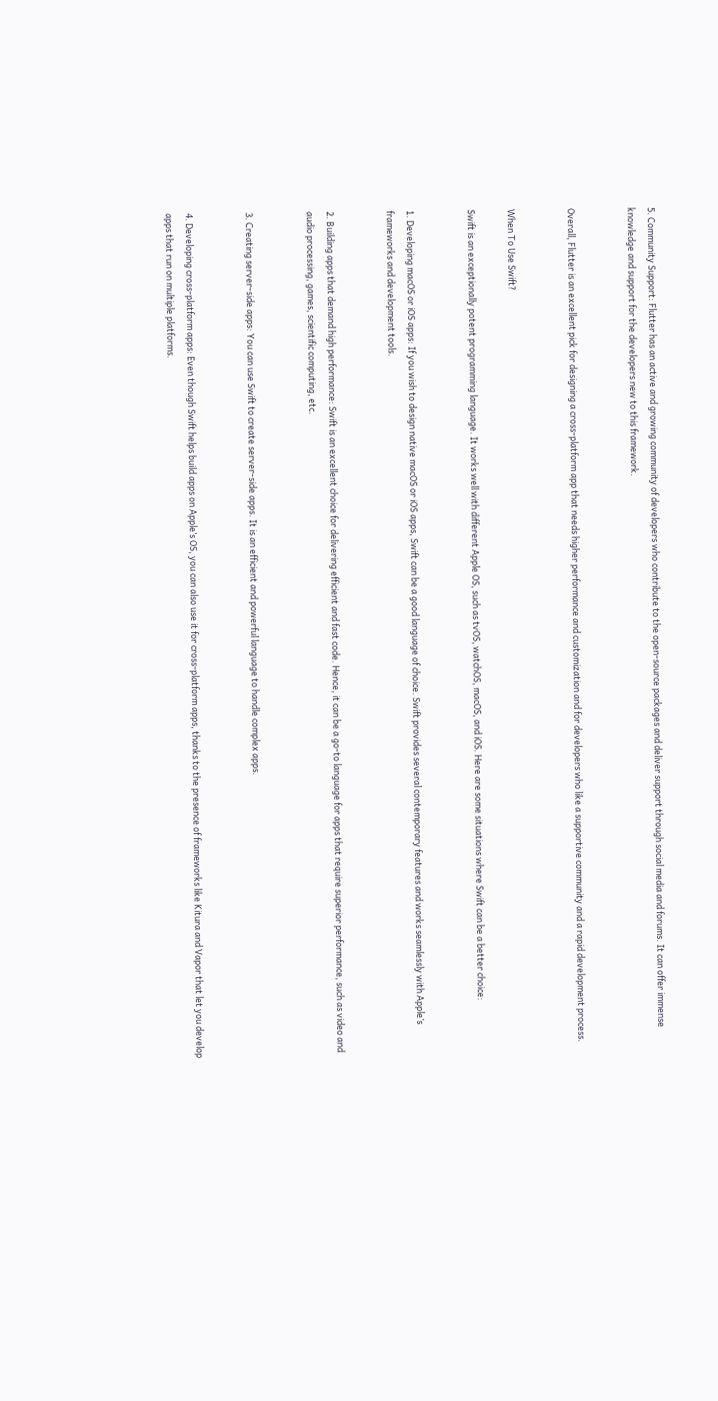5. Community Support: Flutter has an active and growing community of developers who contribute to the open-source packages and deliver support through social media and forums. It can offer immense knowledge and support for the developers new to this framework.


Overall, Flutter is an excellent pick for designing a cross-platform app that needs higher performance and customization and for developers who like a supportive community and a rapid development process.


When To Use Swift?

Swift is an exceptionally potent programming language. It works well with different Apple OS, such as tvOS, watchOS, macOS, and iOS. Here are some situations where Swift can be a better choice:


1. Developing macOS or iOS apps: If you wish to design native macOS or iOS apps, Swift can be a good language of choice. Swift provides several contemporary features and works seamlessly with Apple’s frameworks and development tools.


2. Building apps that demand high performance: Swift is an excellent choice for delivering efficient and fast code. Hence, it can be a go-to language for apps that require superior performance, such as video and audio processing, games, scientific computing, etc.


3. Creating server-side apps: You can use Swift to create server-side apps. It is an efficient and powerful language to handle complex apps.


4. Developing cross-platform apps: Even though Swift helps build apps on Apple’s OS, you can also use it for cross-platform apps, thanks to the presence of frameworks like Kitura and Vapor that let you develop apps that run on multiple platforms.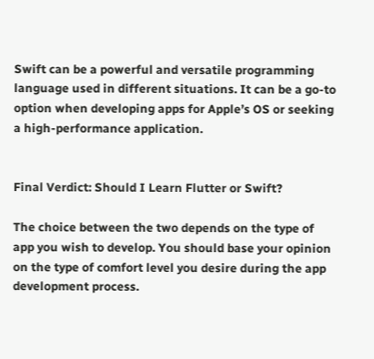Swift can be a powerful and versatile programming language used in different situations. It can be a go-to option when developing apps for Apple’s OS or seeking a high-performance application.


Final Verdict: Should I Learn Flutter or Swift?

The choice between the two depends on the type of app you wish to develop. You should base your opinion on the type of comfort level you desire during the app development process.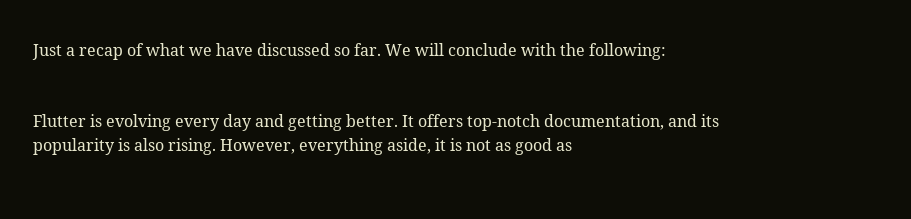Just a recap of what we have discussed so far. We will conclude with the following:


Flutter is evolving every day and getting better. It offers top-notch documentation, and its popularity is also rising. However, everything aside, it is not as good as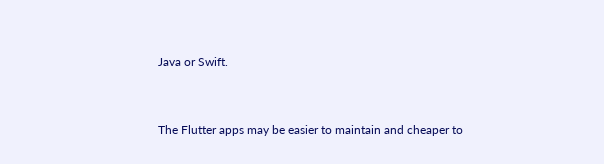Java or Swift.


The Flutter apps may be easier to maintain and cheaper to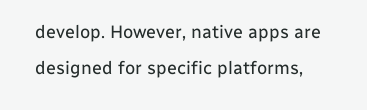develop. However, native apps are designed for specific platforms,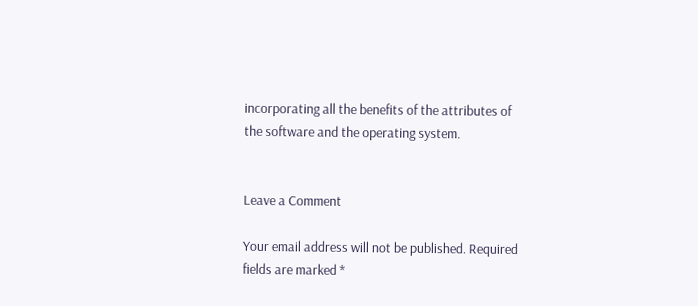incorporating all the benefits of the attributes of the software and the operating system.


Leave a Comment

Your email address will not be published. Required fields are marked *